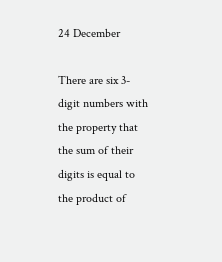24 December

There are six 3-digit numbers with the property that the sum of their digits is equal to the product of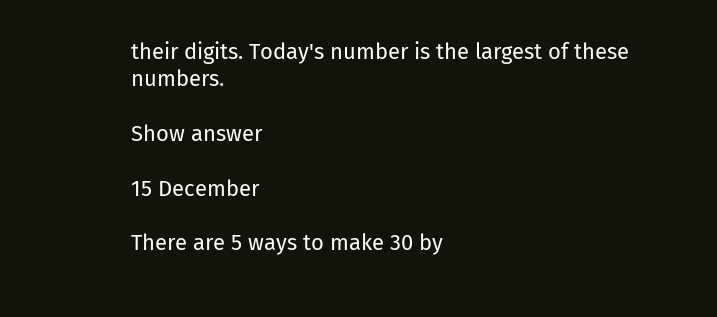their digits. Today's number is the largest of these numbers.

Show answer

15 December

There are 5 ways to make 30 by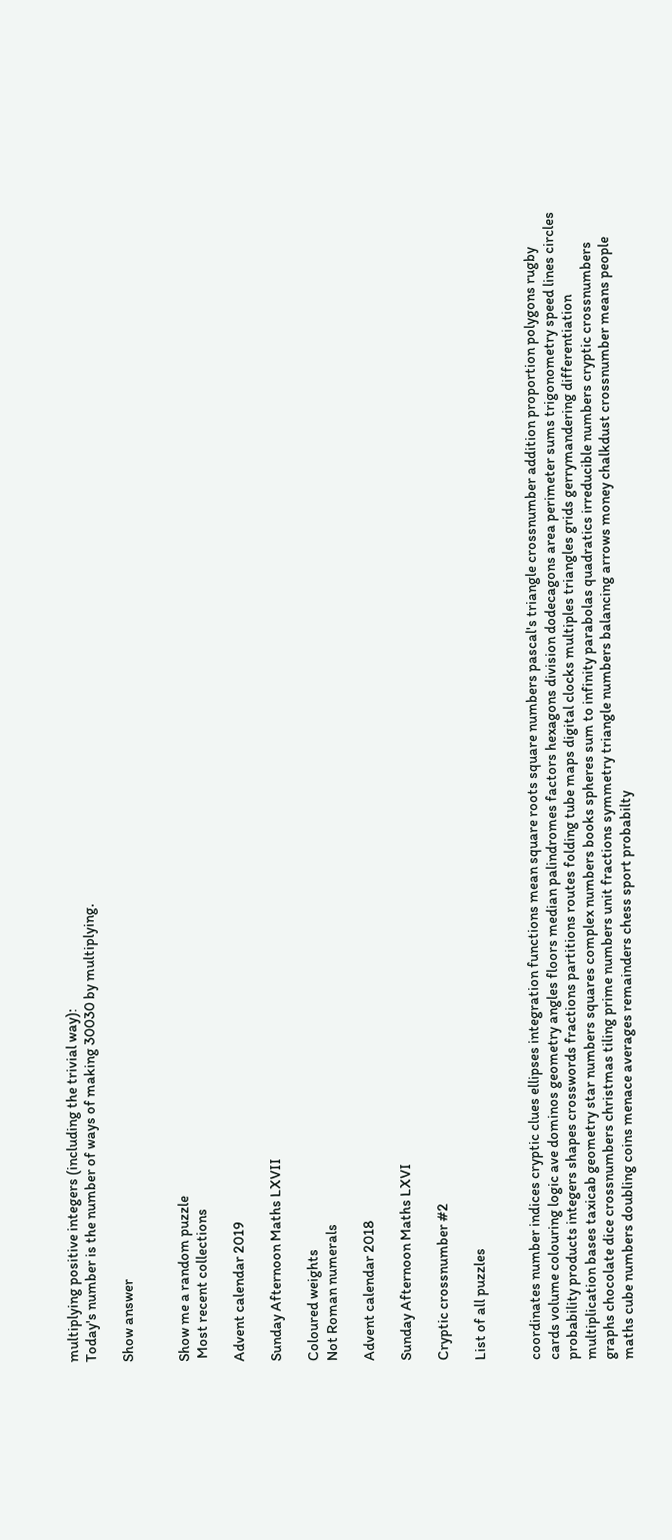multiplying positive integers (including the trivial way):
Today's number is the number of ways of making 30030 by multiplying.

Show answer


Show me a random puzzle
 Most recent collections

Advent calendar 2019

Sunday Afternoon Maths LXVII

Coloured weights
Not Roman numerals

Advent calendar 2018

Sunday Afternoon Maths LXVI

Cryptic crossnumber #2

List of all puzzles


coordinates number indices cryptic clues ellipses integration functions mean square roots square numbers pascal's triangle crossnumber addition proportion polygons rugby cards volume colouring logic ave dominos geometry angles floors median palindromes factors hexagons division dodecagons area perimeter sums trigonometry speed lines circles probability products integers shapes crosswords fractions partitions routes folding tube maps digital clocks multiples triangles grids gerrymandering differentiation multiplication bases taxicab geometry star numbers squares complex numbers books spheres sum to infinity parabolas quadratics irreducible numbers cryptic crossnumbers graphs chocolate dice crossnumbers christmas tiling prime numbers unit fractions symmetry triangle numbers balancing arrows money chalkdust crossnumber means people maths cube numbers doubling coins menace averages remainders chess sport probabilty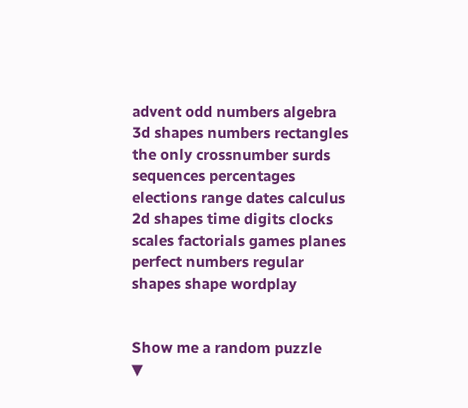advent odd numbers algebra 3d shapes numbers rectangles the only crossnumber surds sequences percentages elections range dates calculus 2d shapes time digits clocks scales factorials games planes perfect numbers regular shapes shape wordplay


Show me a random puzzle
▼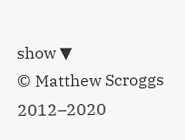show ▼
© Matthew Scroggs 2012–2020